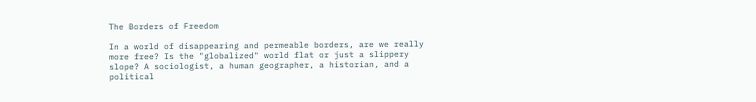The Borders of Freedom

In a world of disappearing and permeable borders, are we really more free? Is the "globalized" world flat or just a slippery slope? A sociologist, a human geographer, a historian, and a political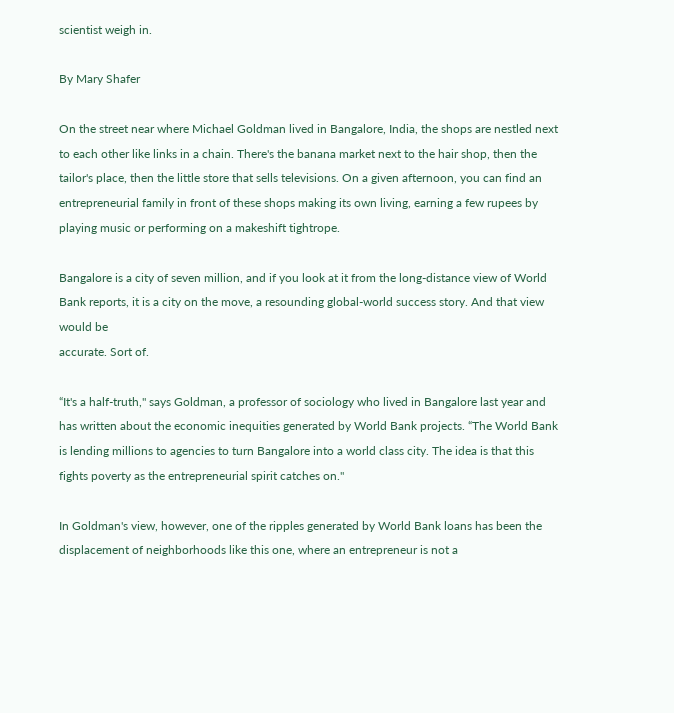scientist weigh in.

By Mary Shafer

On the street near where Michael Goldman lived in Bangalore, India, the shops are nestled next to each other like links in a chain. There's the banana market next to the hair shop, then the tailor's place, then the little store that sells televisions. On a given afternoon, you can find an entrepreneurial family in front of these shops making its own living, earning a few rupees by playing music or performing on a makeshift tightrope.

Bangalore is a city of seven million, and if you look at it from the long-distance view of World Bank reports, it is a city on the move, a resounding global-world success story. And that view would be
accurate. Sort of.

“It's a half-truth," says Goldman, a professor of sociology who lived in Bangalore last year and has written about the economic inequities generated by World Bank projects. “The World Bank is lending millions to agencies to turn Bangalore into a world class city. The idea is that this fights poverty as the entrepreneurial spirit catches on."

In Goldman's view, however, one of the ripples generated by World Bank loans has been the displacement of neighborhoods like this one, where an entrepreneur is not a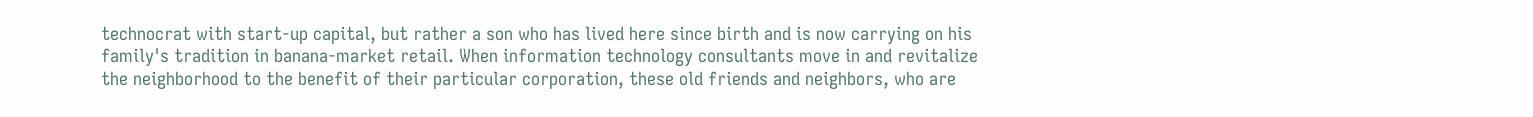technocrat with start-up capital, but rather a son who has lived here since birth and is now carrying on his family's tradition in banana-market retail. When information technology consultants move in and revitalize the neighborhood to the benefit of their particular corporation, these old friends and neighbors, who are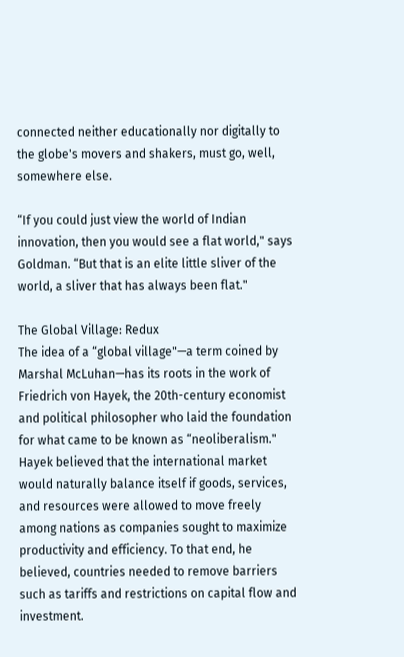connected neither educationally nor digitally to the globe's movers and shakers, must go, well, somewhere else.

“If you could just view the world of Indian innovation, then you would see a flat world," says Goldman. “But that is an elite little sliver of the world, a sliver that has always been flat."

The Global Village: Redux
The idea of a “global village"—a term coined by Marshal McLuhan—has its roots in the work of Friedrich von Hayek, the 20th-century economist and political philosopher who laid the foundation for what came to be known as “neoliberalism." Hayek believed that the international market would naturally balance itself if goods, services, and resources were allowed to move freely among nations as companies sought to maximize productivity and efficiency. To that end, he believed, countries needed to remove barriers such as tariffs and restrictions on capital flow and investment.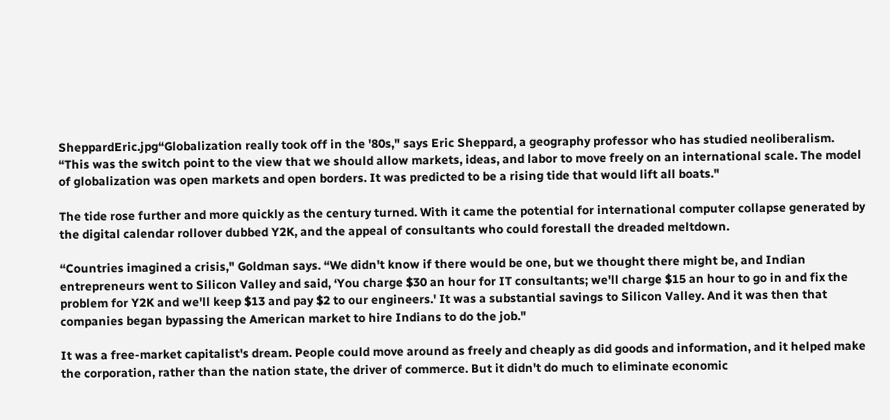SheppardEric.jpg“Globalization really took off in the '80s," says Eric Sheppard, a geography professor who has studied neoliberalism. “This was the switch point to the view that we should allow markets, ideas, and labor to move freely on an international scale. The model of globalization was open markets and open borders. It was predicted to be a rising tide that would lift all boats."

The tide rose further and more quickly as the century turned. With it came the potential for international computer collapse generated by the digital calendar rollover dubbed Y2K, and the appeal of consultants who could forestall the dreaded meltdown.

“Countries imagined a crisis," Goldman says. “We didn't know if there would be one, but we thought there might be, and Indian entrepreneurs went to Silicon Valley and said, ‘You charge $30 an hour for IT consultants; we'll charge $15 an hour to go in and fix the problem for Y2K and we'll keep $13 and pay $2 to our engineers.' It was a substantial savings to Silicon Valley. And it was then that companies began bypassing the American market to hire Indians to do the job."

It was a free-market capitalist's dream. People could move around as freely and cheaply as did goods and information, and it helped make the corporation, rather than the nation state, the driver of commerce. But it didn't do much to eliminate economic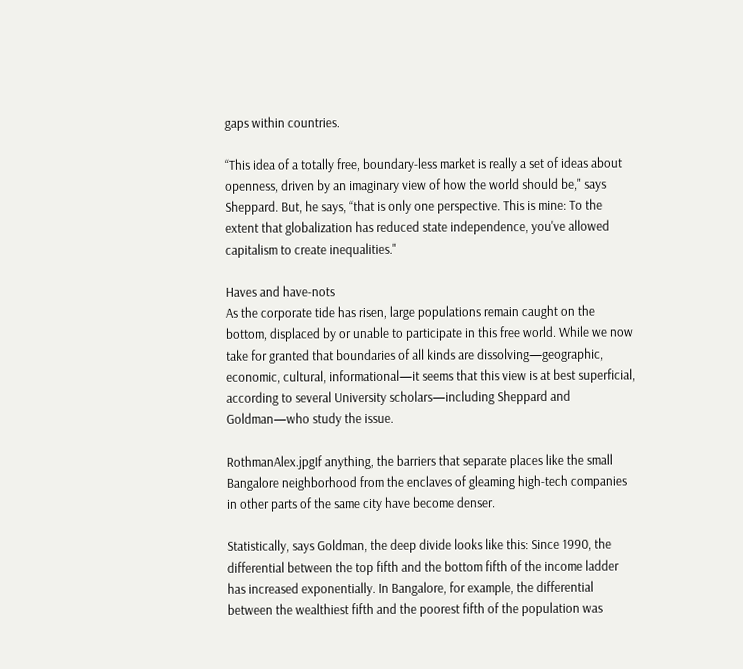gaps within countries.

“This idea of a totally free, boundary-less market is really a set of ideas about openness, driven by an imaginary view of how the world should be," says Sheppard. But, he says, “that is only one perspective. This is mine: To the extent that globalization has reduced state independence, you've allowed capitalism to create inequalities."

Haves and have-nots
As the corporate tide has risen, large populations remain caught on the bottom, displaced by or unable to participate in this free world. While we now take for granted that boundaries of all kinds are dissolving—geographic, economic, cultural, informational—it seems that this view is at best superficial, according to several University scholars—including Sheppard and Goldman—who study the issue.

RothmanAlex.jpgIf anything, the barriers that separate places like the small Bangalore neighborhood from the enclaves of gleaming high-tech companies in other parts of the same city have become denser.

Statistically, says Goldman, the deep divide looks like this: Since 1990, the differential between the top fifth and the bottom fifth of the income ladder has increased exponentially. In Bangalore, for example, the differential between the wealthiest fifth and the poorest fifth of the population was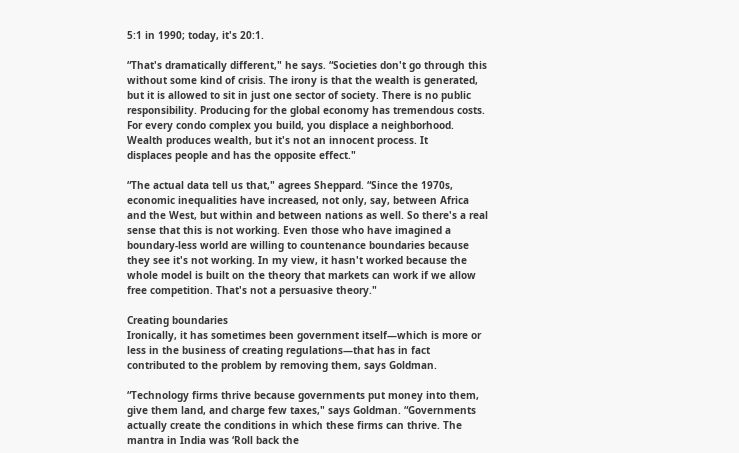5:1 in 1990; today, it's 20:1.

“That's dramatically different," he says. “Societies don't go through this without some kind of crisis. The irony is that the wealth is generated, but it is allowed to sit in just one sector of society. There is no public responsibility. Producing for the global economy has tremendous costs. For every condo complex you build, you displace a neighborhood. Wealth produces wealth, but it's not an innocent process. It
displaces people and has the opposite effect."

“The actual data tell us that," agrees Sheppard. “Since the 1970s, economic inequalities have increased, not only, say, between Africa and the West, but within and between nations as well. So there's a real sense that this is not working. Even those who have imagined a boundary-less world are willing to countenance boundaries because they see it's not working. In my view, it hasn't worked because the whole model is built on the theory that markets can work if we allow free competition. That's not a persuasive theory."

Creating boundaries
Ironically, it has sometimes been government itself—which is more or less in the business of creating regulations—that has in fact contributed to the problem by removing them, says Goldman.

“Technology firms thrive because governments put money into them, give them land, and charge few taxes," says Goldman. “Governments actually create the conditions in which these firms can thrive. The mantra in India was ‘Roll back the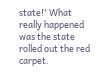state!' What really happened was the state rolled out the red carpet.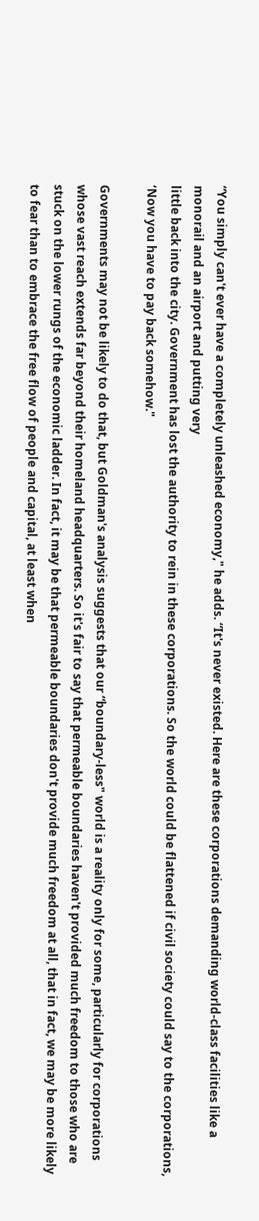“You simply can't ever have a completely unleashed economy," he adds. “It's never existed. Here are these corporations demanding world-class facilities like a monorail and an airport and putting very
little back into the city. Government has lost the authority to rein in these corporations. So the world could be flattened if civil society could say to the corporations, ‘Now you have to pay back somehow."

Governments may not be likely to do that, but Goldman's analysis suggests that our “boundary-less" world is a reality only for some, particularly for corporations whose vast reach extends far beyond their homeland headquarters. So it's fair to say that permeable boundaries haven't provided much freedom to those who are stuck on the lower rungs of the economic ladder. In fact, it may be that permeable boundaries don't provide much freedom at all, that in fact, we may be more likely to fear than to embrace the free flow of people and capital, at least when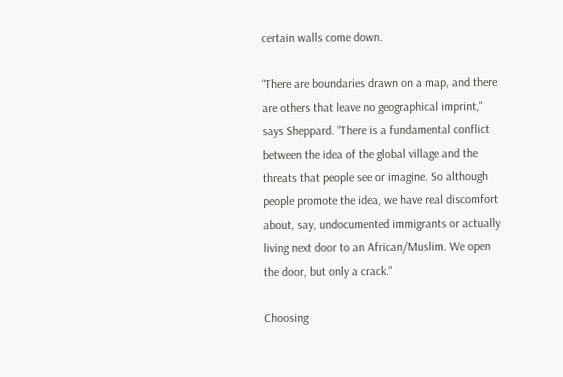certain walls come down.

“There are boundaries drawn on a map, and there are others that leave no geographical imprint," says Sheppard. “There is a fundamental conflict between the idea of the global village and the threats that people see or imagine. So although people promote the idea, we have real discomfort about, say, undocumented immigrants or actually living next door to an African/Muslim. We open the door, but only a crack."

Choosing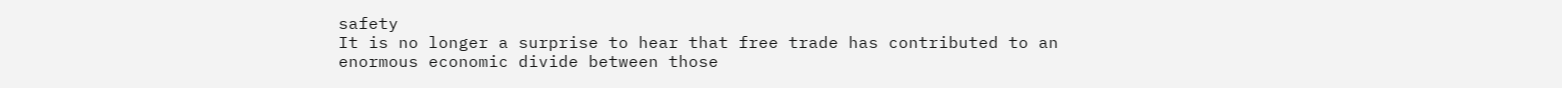safety
It is no longer a surprise to hear that free trade has contributed to an enormous economic divide between those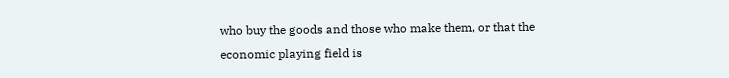who buy the goods and those who make them, or that the economic playing field is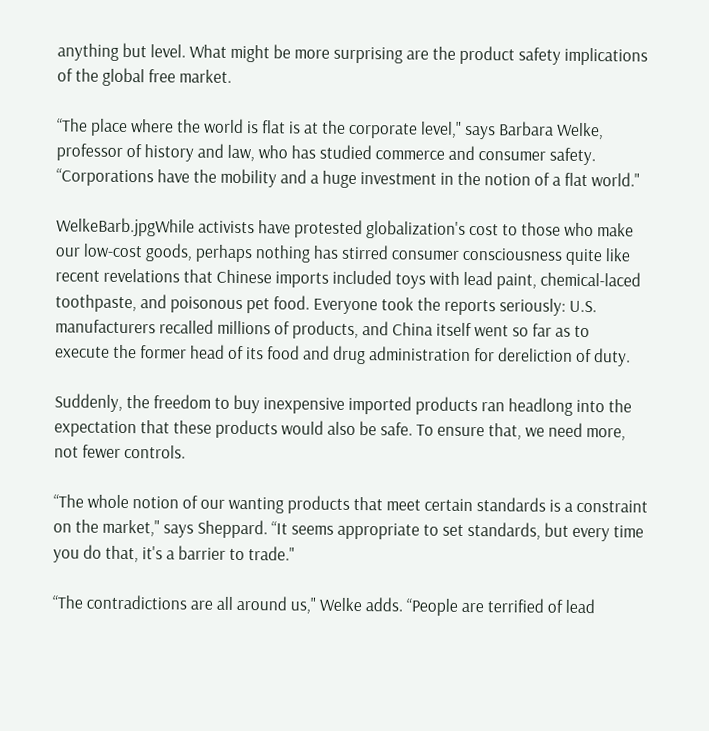anything but level. What might be more surprising are the product safety implications of the global free market.

“The place where the world is flat is at the corporate level," says Barbara Welke, professor of history and law, who has studied commerce and consumer safety. “Corporations have the mobility and a huge investment in the notion of a flat world."

WelkeBarb.jpgWhile activists have protested globalization's cost to those who make our low-cost goods, perhaps nothing has stirred consumer consciousness quite like recent revelations that Chinese imports included toys with lead paint, chemical-laced toothpaste, and poisonous pet food. Everyone took the reports seriously: U.S. manufacturers recalled millions of products, and China itself went so far as to
execute the former head of its food and drug administration for dereliction of duty.

Suddenly, the freedom to buy inexpensive imported products ran headlong into the expectation that these products would also be safe. To ensure that, we need more, not fewer controls.

“The whole notion of our wanting products that meet certain standards is a constraint on the market," says Sheppard. “It seems appropriate to set standards, but every time you do that, it's a barrier to trade."

“The contradictions are all around us," Welke adds. “People are terrified of lead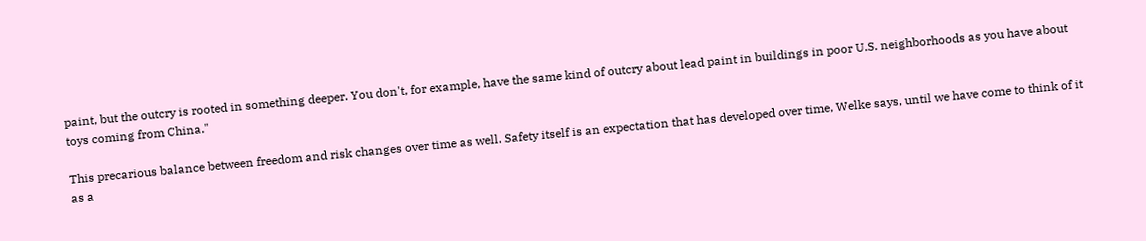paint, but the outcry is rooted in something deeper. You don't, for example, have the same kind of outcry about lead paint in buildings in poor U.S. neighborhoods as you have about toys coming from China."

This precarious balance between freedom and risk changes over time as well. Safety itself is an expectation that has developed over time, Welke says, until we have come to think of it as a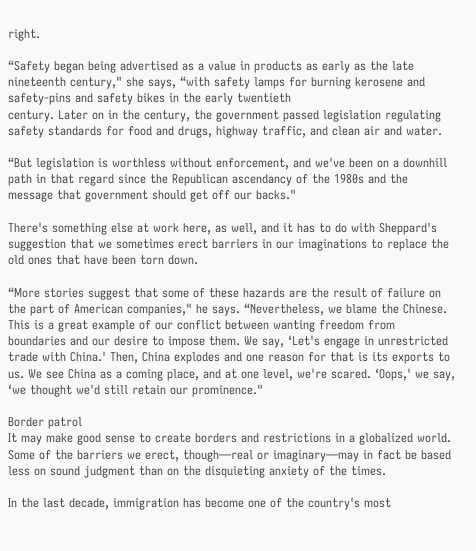right.

“Safety began being advertised as a value in products as early as the late nineteenth century," she says, “with safety lamps for burning kerosene and safety-pins and safety bikes in the early twentieth
century. Later on in the century, the government passed legislation regulating safety standards for food and drugs, highway traffic, and clean air and water.

“But legislation is worthless without enforcement, and we've been on a downhill path in that regard since the Republican ascendancy of the 1980s and the message that government should get off our backs."

There's something else at work here, as well, and it has to do with Sheppard's suggestion that we sometimes erect barriers in our imaginations to replace the old ones that have been torn down.

“More stories suggest that some of these hazards are the result of failure on the part of American companies," he says. “Nevertheless, we blame the Chinese. This is a great example of our conflict between wanting freedom from boundaries and our desire to impose them. We say, ‘Let's engage in unrestricted trade with China.' Then, China explodes and one reason for that is its exports to us. We see China as a coming place, and at one level, we're scared. ‘Oops,' we say, ‘we thought we'd still retain our prominence."

Border patrol
It may make good sense to create borders and restrictions in a globalized world. Some of the barriers we erect, though—real or imaginary—may in fact be based less on sound judgment than on the disquieting anxiety of the times.

In the last decade, immigration has become one of the country's most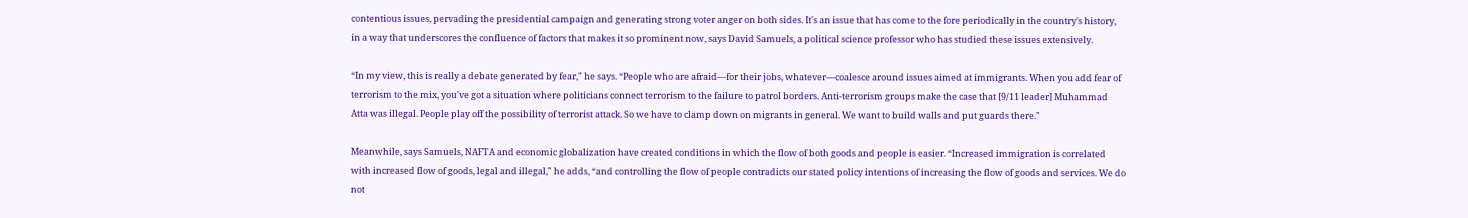contentious issues, pervading the presidential campaign and generating strong voter anger on both sides. It's an issue that has come to the fore periodically in the country's history, in a way that underscores the confluence of factors that makes it so prominent now, says David Samuels, a political science professor who has studied these issues extensively.

“In my view, this is really a debate generated by fear," he says. “People who are afraid—for their jobs, whatever—coalesce around issues aimed at immigrants. When you add fear of terrorism to the mix, you've got a situation where politicians connect terrorism to the failure to patrol borders. Anti-terrorism groups make the case that [9/11 leader] Muhammad Atta was illegal. People play off the possibility of terrorist attack. So we have to clamp down on migrants in general. We want to build walls and put guards there."

Meanwhile, says Samuels, NAFTA and economic globalization have created conditions in which the flow of both goods and people is easier. “Increased immigration is correlated with increased flow of goods, legal and illegal," he adds, “and controlling the flow of people contradicts our stated policy intentions of increasing the flow of goods and services. We do not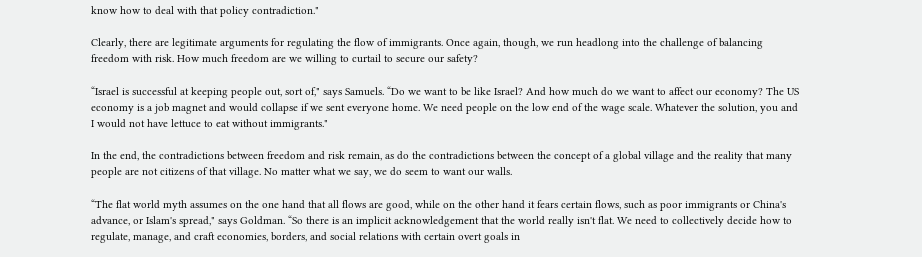know how to deal with that policy contradiction."

Clearly, there are legitimate arguments for regulating the flow of immigrants. Once again, though, we run headlong into the challenge of balancing freedom with risk. How much freedom are we willing to curtail to secure our safety?

“Israel is successful at keeping people out, sort of," says Samuels. “Do we want to be like Israel? And how much do we want to affect our economy? The US economy is a job magnet and would collapse if we sent everyone home. We need people on the low end of the wage scale. Whatever the solution, you and I would not have lettuce to eat without immigrants."

In the end, the contradictions between freedom and risk remain, as do the contradictions between the concept of a global village and the reality that many people are not citizens of that village. No matter what we say, we do seem to want our walls.

“The flat world myth assumes on the one hand that all flows are good, while on the other hand it fears certain flows, such as poor immigrants or China's advance, or Islam's spread," says Goldman. “So there is an implicit acknowledgement that the world really isn't flat. We need to collectively decide how to regulate, manage, and craft economies, borders, and social relations with certain overt goals in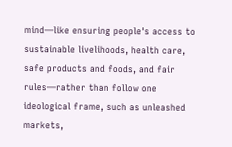mind—like ensuring people's access to sustainable livelihoods, health care, safe products and foods, and fair rules—rather than follow one ideological frame, such as unleashed markets,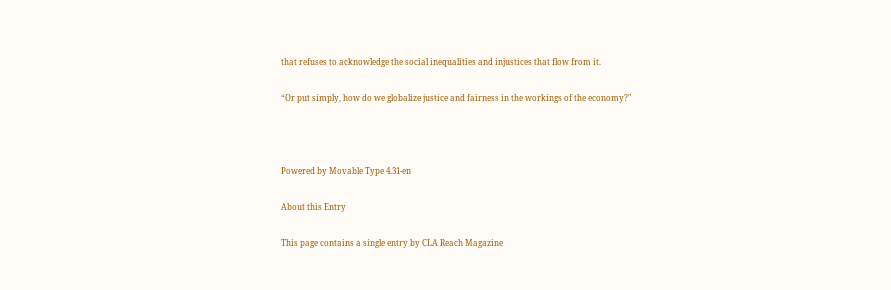that refuses to acknowledge the social inequalities and injustices that flow from it.

“Or put simply, how do we globalize justice and fairness in the workings of the economy?"



Powered by Movable Type 4.31-en

About this Entry

This page contains a single entry by CLA Reach Magazine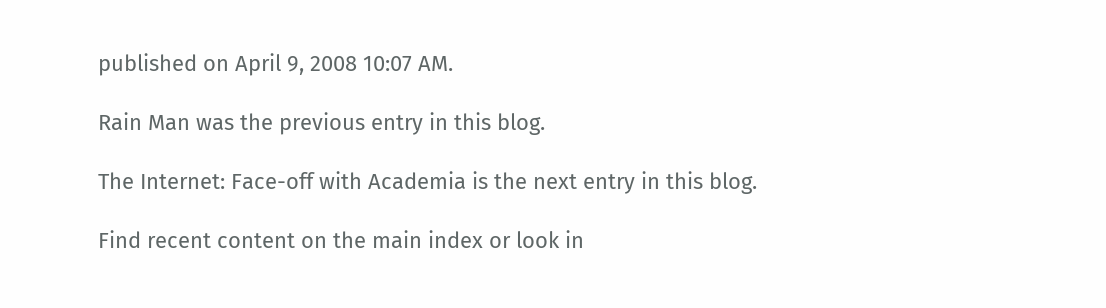published on April 9, 2008 10:07 AM.

Rain Man was the previous entry in this blog.

The Internet: Face-off with Academia is the next entry in this blog.

Find recent content on the main index or look in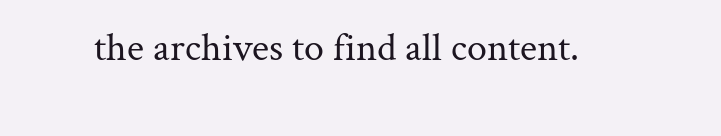the archives to find all content.